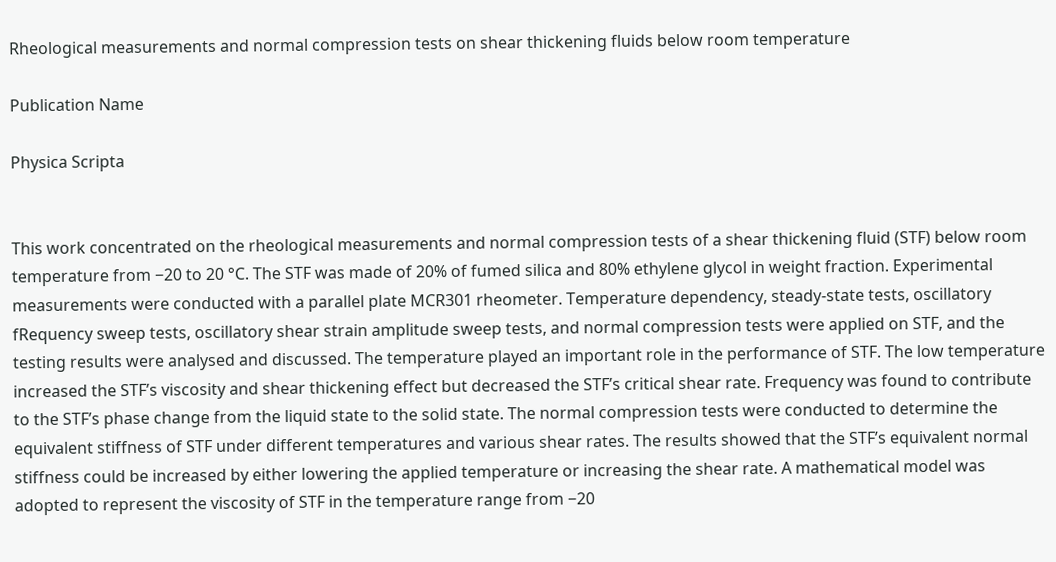Rheological measurements and normal compression tests on shear thickening fluids below room temperature

Publication Name

Physica Scripta


This work concentrated on the rheological measurements and normal compression tests of a shear thickening fluid (STF) below room temperature from −20 to 20 °C. The STF was made of 20% of fumed silica and 80% ethylene glycol in weight fraction. Experimental measurements were conducted with a parallel plate MCR301 rheometer. Temperature dependency, steady-state tests, oscillatory fRequency sweep tests, oscillatory shear strain amplitude sweep tests, and normal compression tests were applied on STF, and the testing results were analysed and discussed. The temperature played an important role in the performance of STF. The low temperature increased the STF’s viscosity and shear thickening effect but decreased the STF’s critical shear rate. Frequency was found to contribute to the STF’s phase change from the liquid state to the solid state. The normal compression tests were conducted to determine the equivalent stiffness of STF under different temperatures and various shear rates. The results showed that the STF’s equivalent normal stiffness could be increased by either lowering the applied temperature or increasing the shear rate. A mathematical model was adopted to represent the viscosity of STF in the temperature range from −20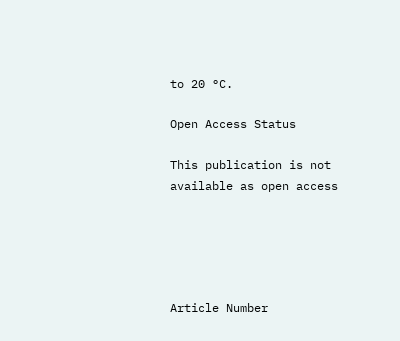to 20 °C.

Open Access Status

This publication is not available as open access





Article Number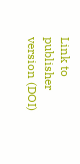Link to publisher version (DOI)